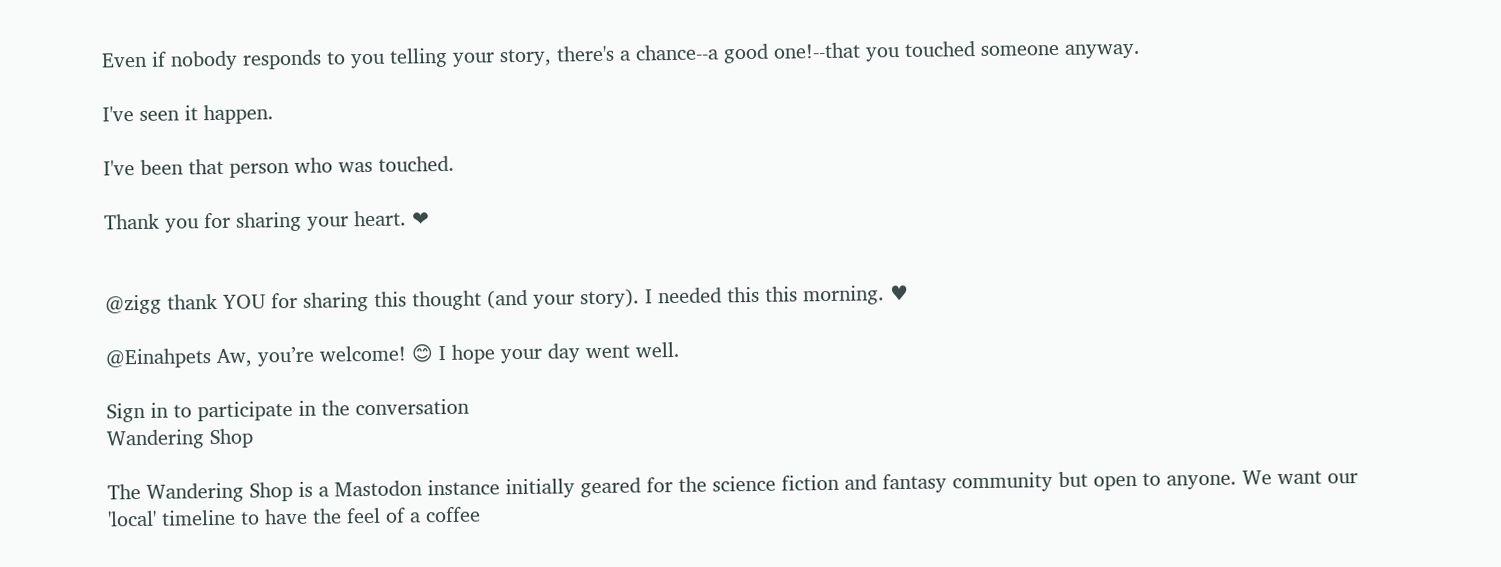Even if nobody responds to you telling your story, there's a chance--a good one!--that you touched someone anyway.

I've seen it happen.

I've been that person who was touched.

Thank you for sharing your heart. ❤


@zigg thank YOU for sharing this thought (and your story). I needed this this morning. ♥

@Einahpets Aw, you’re welcome! 😊 I hope your day went well.

Sign in to participate in the conversation
Wandering Shop

The Wandering Shop is a Mastodon instance initially geared for the science fiction and fantasy community but open to anyone. We want our 'local' timeline to have the feel of a coffee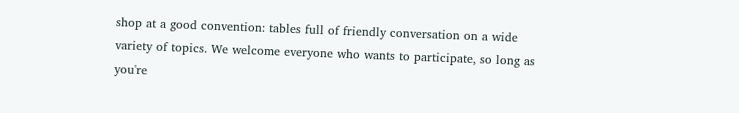shop at a good convention: tables full of friendly conversation on a wide variety of topics. We welcome everyone who wants to participate, so long as you're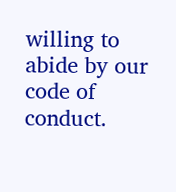willing to abide by our code of conduct.